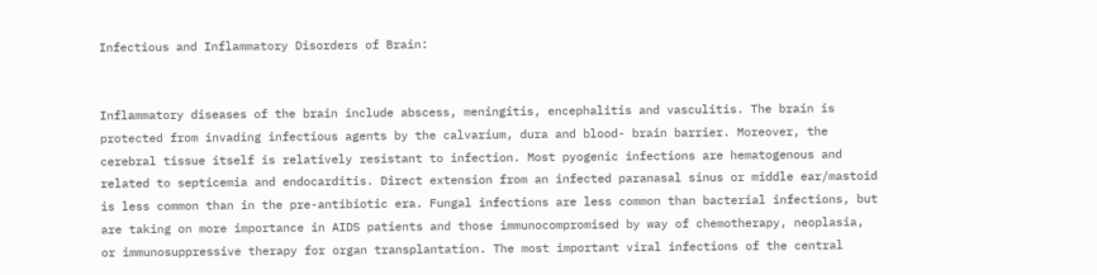Infectious and Inflammatory Disorders of Brain:


Inflammatory diseases of the brain include abscess, meningitis, encephalitis and vasculitis. The brain is protected from invading infectious agents by the calvarium, dura and blood- brain barrier. Moreover, the cerebral tissue itself is relatively resistant to infection. Most pyogenic infections are hematogenous and related to septicemia and endocarditis. Direct extension from an infected paranasal sinus or middle ear/mastoid is less common than in the pre-antibiotic era. Fungal infections are less common than bacterial infections, but are taking on more importance in AIDS patients and those immunocompromised by way of chemotherapy, neoplasia, or immunosuppressive therapy for organ transplantation. The most important viral infections of the central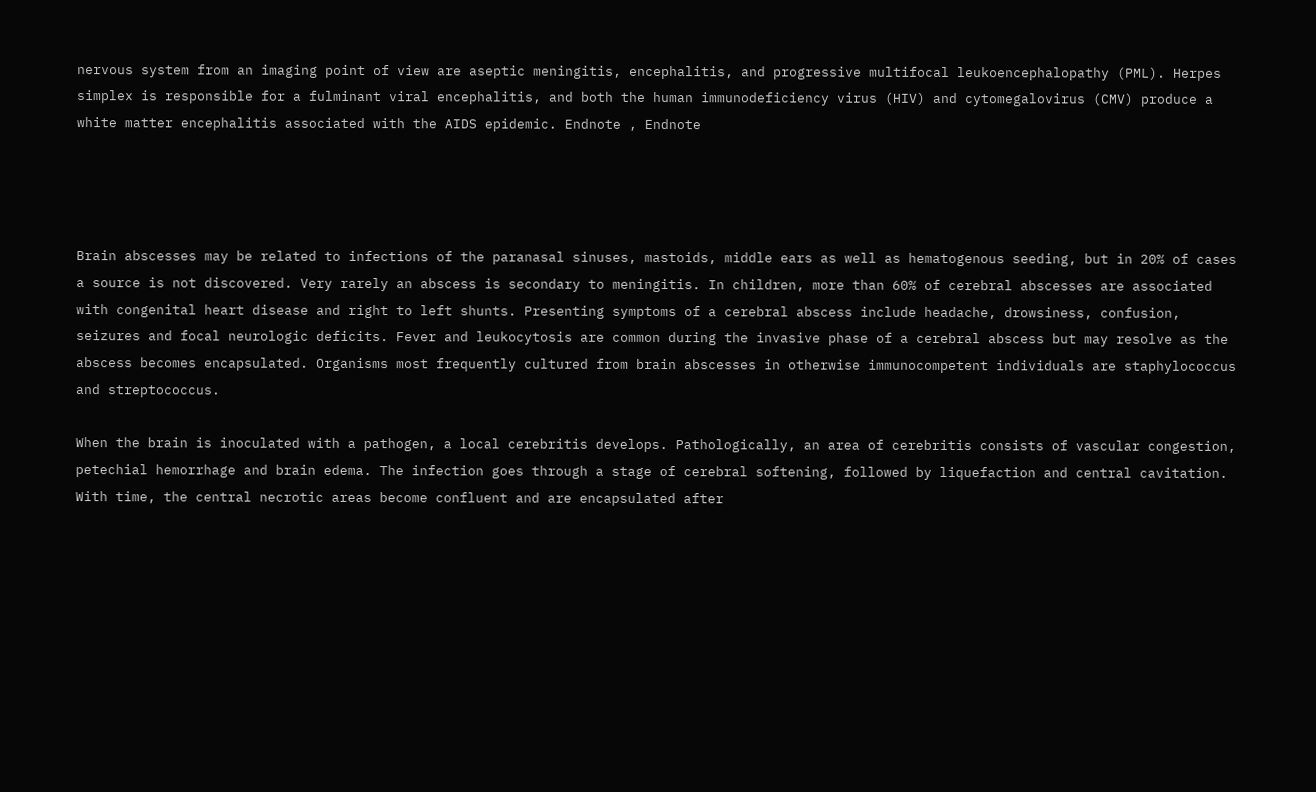nervous system from an imaging point of view are aseptic meningitis, encephalitis, and progressive multifocal leukoencephalopathy (PML). Herpes simplex is responsible for a fulminant viral encephalitis, and both the human immunodeficiency virus (HIV) and cytomegalovirus (CMV) produce a white matter encephalitis associated with the AIDS epidemic. Endnote , Endnote




Brain abscesses may be related to infections of the paranasal sinuses, mastoids, middle ears as well as hematogenous seeding, but in 20% of cases a source is not discovered. Very rarely an abscess is secondary to meningitis. In children, more than 60% of cerebral abscesses are associated with congenital heart disease and right to left shunts. Presenting symptoms of a cerebral abscess include headache, drowsiness, confusion, seizures and focal neurologic deficits. Fever and leukocytosis are common during the invasive phase of a cerebral abscess but may resolve as the abscess becomes encapsulated. Organisms most frequently cultured from brain abscesses in otherwise immunocompetent individuals are staphylococcus and streptococcus.

When the brain is inoculated with a pathogen, a local cerebritis develops. Pathologically, an area of cerebritis consists of vascular congestion, petechial hemorrhage and brain edema. The infection goes through a stage of cerebral softening, followed by liquefaction and central cavitation. With time, the central necrotic areas become confluent and are encapsulated after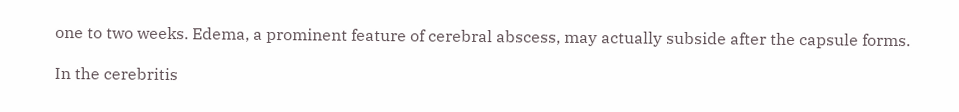one to two weeks. Edema, a prominent feature of cerebral abscess, may actually subside after the capsule forms.

In the cerebritis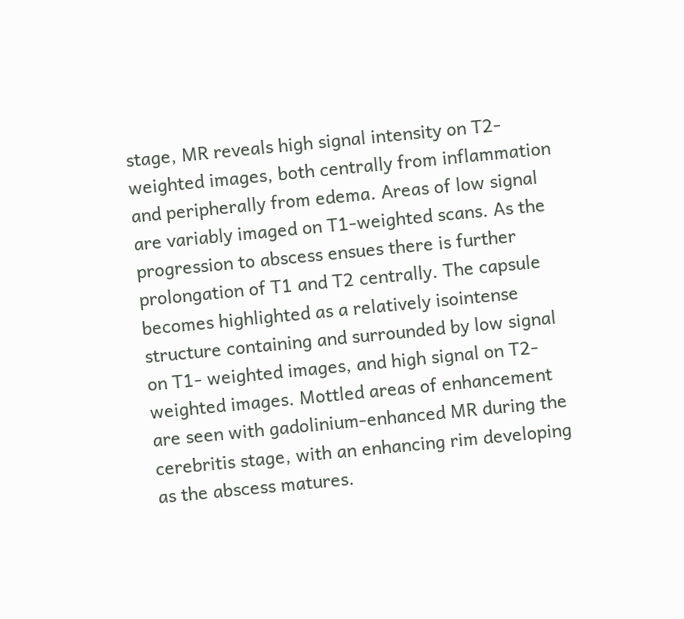stage, MR reveals high signal intensity on T2-weighted images, both centrally from inflammation and peripherally from edema. Areas of low signal are variably imaged on T1-weighted scans. As the progression to abscess ensues there is further prolongation of T1 and T2 centrally. The capsule becomes highlighted as a relatively isointense structure containing and surrounded by low signal on T1- weighted images, and high signal on T2-weighted images. Mottled areas of enhancement are seen with gadolinium-enhanced MR during the cerebritis stage, with an enhancing rim developing as the abscess matures.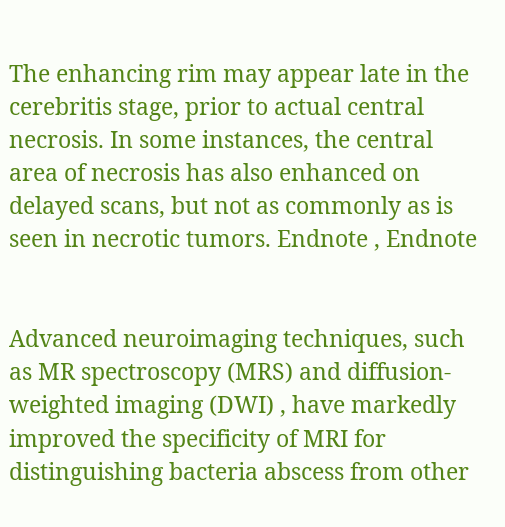The enhancing rim may appear late in the cerebritis stage, prior to actual central necrosis. In some instances, the central area of necrosis has also enhanced on delayed scans, but not as commonly as is seen in necrotic tumors. Endnote , Endnote


Advanced neuroimaging techniques, such as MR spectroscopy (MRS) and diffusion-weighted imaging (DWI) , have markedly improved the specificity of MRI for distinguishing bacteria abscess from other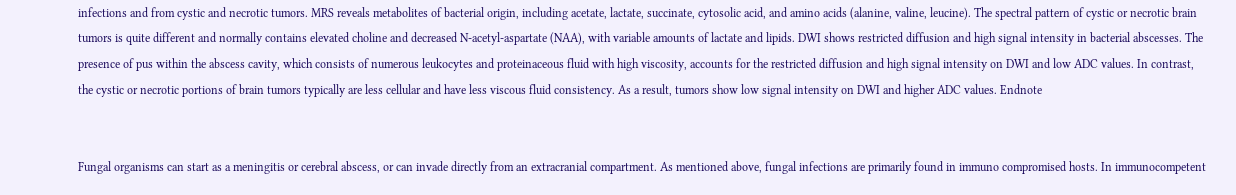infections and from cystic and necrotic tumors. MRS reveals metabolites of bacterial origin, including acetate, lactate, succinate, cytosolic acid, and amino acids (alanine, valine, leucine). The spectral pattern of cystic or necrotic brain tumors is quite different and normally contains elevated choline and decreased N-acetyl-aspartate (NAA), with variable amounts of lactate and lipids. DWI shows restricted diffusion and high signal intensity in bacterial abscesses. The presence of pus within the abscess cavity, which consists of numerous leukocytes and proteinaceous fluid with high viscosity, accounts for the restricted diffusion and high signal intensity on DWI and low ADC values. In contrast, the cystic or necrotic portions of brain tumors typically are less cellular and have less viscous fluid consistency. As a result, tumors show low signal intensity on DWI and higher ADC values. Endnote


Fungal organisms can start as a meningitis or cerebral abscess, or can invade directly from an extracranial compartment. As mentioned above, fungal infections are primarily found in immuno compromised hosts. In immunocompetent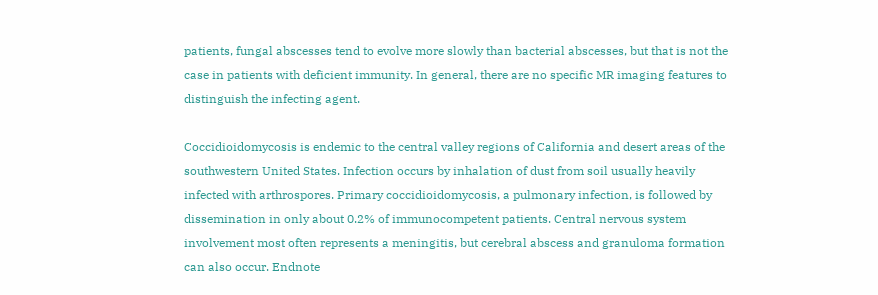patients, fungal abscesses tend to evolve more slowly than bacterial abscesses, but that is not the case in patients with deficient immunity. In general, there are no specific MR imaging features to distinguish the infecting agent.

Coccidioidomycosis is endemic to the central valley regions of California and desert areas of the southwestern United States. Infection occurs by inhalation of dust from soil usually heavily infected with arthrospores. Primary coccidioidomycosis, a pulmonary infection, is followed by dissemination in only about 0.2% of immunocompetent patients. Central nervous system involvement most often represents a meningitis, but cerebral abscess and granuloma formation can also occur. Endnote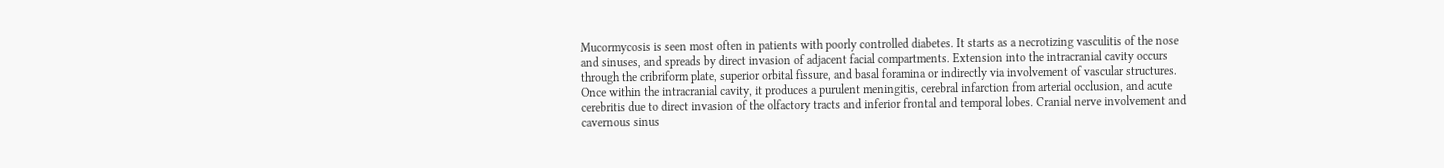Mucormycosis is seen most often in patients with poorly controlled diabetes. It starts as a necrotizing vasculitis of the nose and sinuses, and spreads by direct invasion of adjacent facial compartments. Extension into the intracranial cavity occurs through the cribriform plate, superior orbital fissure, and basal foramina or indirectly via involvement of vascular structures. Once within the intracranial cavity, it produces a purulent meningitis, cerebral infarction from arterial occlusion, and acute cerebritis due to direct invasion of the olfactory tracts and inferior frontal and temporal lobes. Cranial nerve involvement and cavernous sinus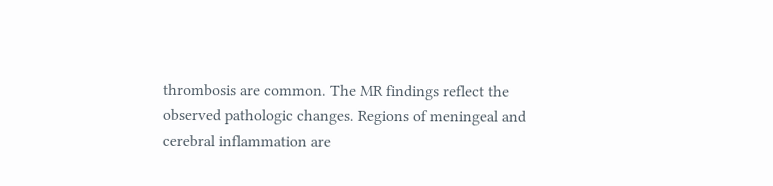thrombosis are common. The MR findings reflect the observed pathologic changes. Regions of meningeal and cerebral inflammation are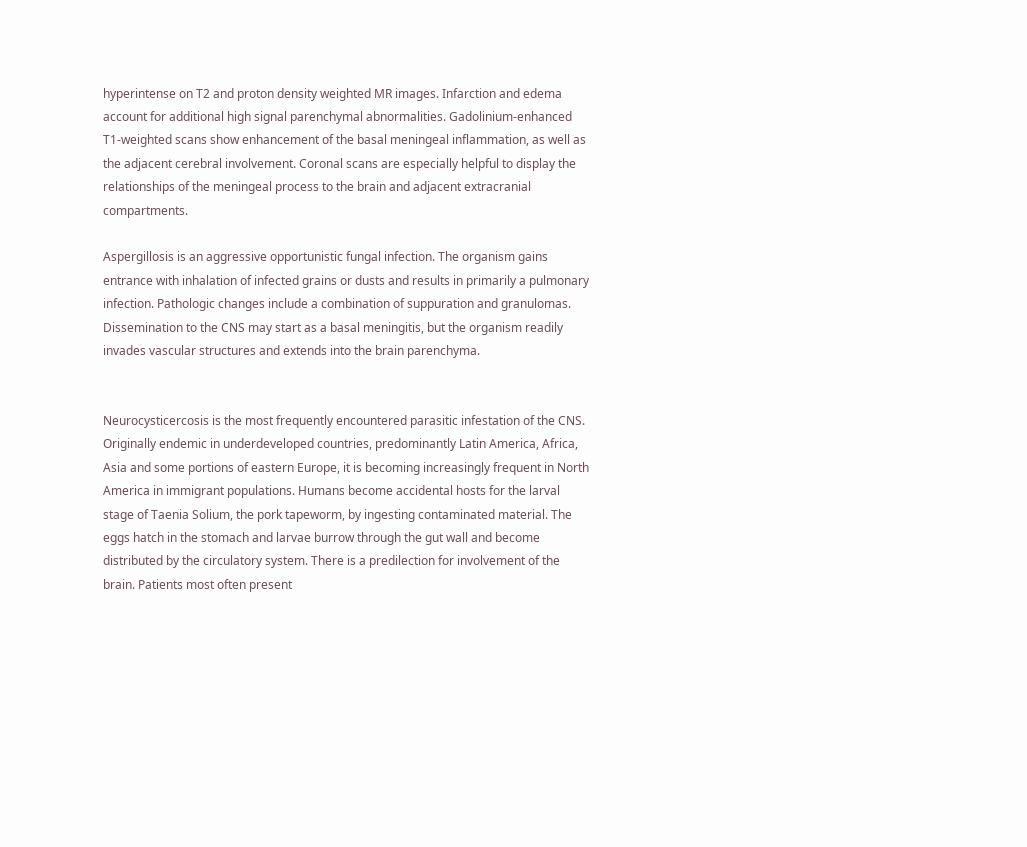hyperintense on T2 and proton density weighted MR images. Infarction and edema account for additional high signal parenchymal abnormalities. Gadolinium-enhanced T1-weighted scans show enhancement of the basal meningeal inflammation, as well as the adjacent cerebral involvement. Coronal scans are especially helpful to display the relationships of the meningeal process to the brain and adjacent extracranial compartments.

Aspergillosis is an aggressive opportunistic fungal infection. The organism gains entrance with inhalation of infected grains or dusts and results in primarily a pulmonary infection. Pathologic changes include a combination of suppuration and granulomas. Dissemination to the CNS may start as a basal meningitis, but the organism readily invades vascular structures and extends into the brain parenchyma.


Neurocysticercosis is the most frequently encountered parasitic infestation of the CNS. Originally endemic in underdeveloped countries, predominantly Latin America, Africa, Asia and some portions of eastern Europe, it is becoming increasingly frequent in North America in immigrant populations. Humans become accidental hosts for the larval stage of Taenia Solium, the pork tapeworm, by ingesting contaminated material. The eggs hatch in the stomach and larvae burrow through the gut wall and become distributed by the circulatory system. There is a predilection for involvement of the brain. Patients most often present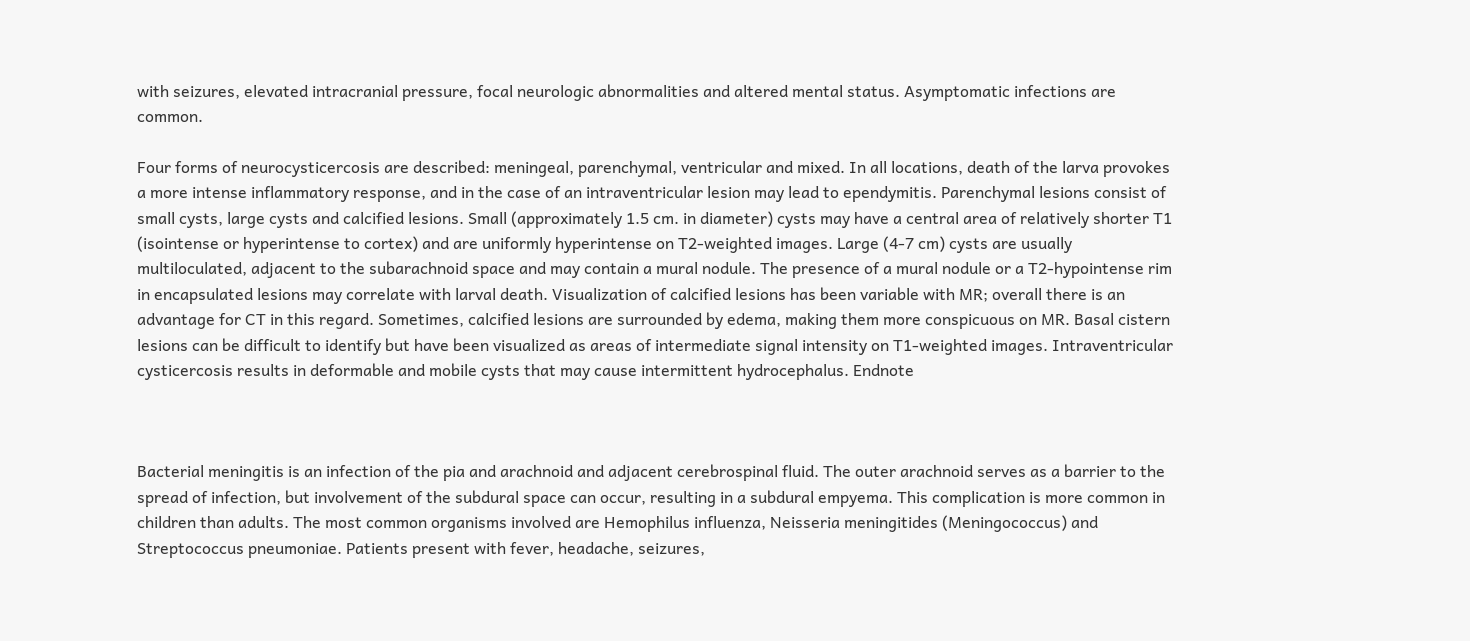with seizures, elevated intracranial pressure, focal neurologic abnormalities and altered mental status. Asymptomatic infections are common.

Four forms of neurocysticercosis are described: meningeal, parenchymal, ventricular and mixed. In all locations, death of the larva provokes a more intense inflammatory response, and in the case of an intraventricular lesion may lead to ependymitis. Parenchymal lesions consist of small cysts, large cysts and calcified lesions. Small (approximately 1.5 cm. in diameter) cysts may have a central area of relatively shorter T1 (isointense or hyperintense to cortex) and are uniformly hyperintense on T2-weighted images. Large (4-7 cm) cysts are usually multiloculated, adjacent to the subarachnoid space and may contain a mural nodule. The presence of a mural nodule or a T2-hypointense rim in encapsulated lesions may correlate with larval death. Visualization of calcified lesions has been variable with MR; overall there is an advantage for CT in this regard. Sometimes, calcified lesions are surrounded by edema, making them more conspicuous on MR. Basal cistern lesions can be difficult to identify but have been visualized as areas of intermediate signal intensity on T1-weighted images. Intraventricular cysticercosis results in deformable and mobile cysts that may cause intermittent hydrocephalus. Endnote



Bacterial meningitis is an infection of the pia and arachnoid and adjacent cerebrospinal fluid. The outer arachnoid serves as a barrier to the spread of infection, but involvement of the subdural space can occur, resulting in a subdural empyema. This complication is more common in children than adults. The most common organisms involved are Hemophilus influenza, Neisseria meningitides (Meningococcus) and Streptococcus pneumoniae. Patients present with fever, headache, seizures,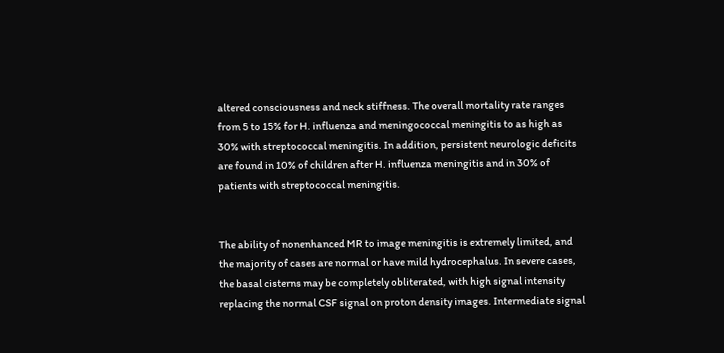altered consciousness and neck stiffness. The overall mortality rate ranges from 5 to 15% for H. influenza and meningococcal meningitis to as high as 30% with streptococcal meningitis. In addition, persistent neurologic deficits are found in 10% of children after H. influenza meningitis and in 30% of patients with streptococcal meningitis.


The ability of nonenhanced MR to image meningitis is extremely limited, and the majority of cases are normal or have mild hydrocephalus. In severe cases, the basal cisterns may be completely obliterated, with high signal intensity replacing the normal CSF signal on proton density images. Intermediate signal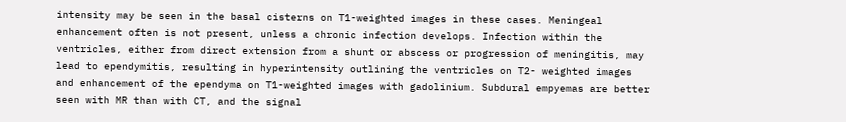intensity may be seen in the basal cisterns on T1-weighted images in these cases. Meningeal enhancement often is not present, unless a chronic infection develops. Infection within the ventricles, either from direct extension from a shunt or abscess or progression of meningitis, may lead to ependymitis, resulting in hyperintensity outlining the ventricles on T2- weighted images and enhancement of the ependyma on T1-weighted images with gadolinium. Subdural empyemas are better seen with MR than with CT, and the signal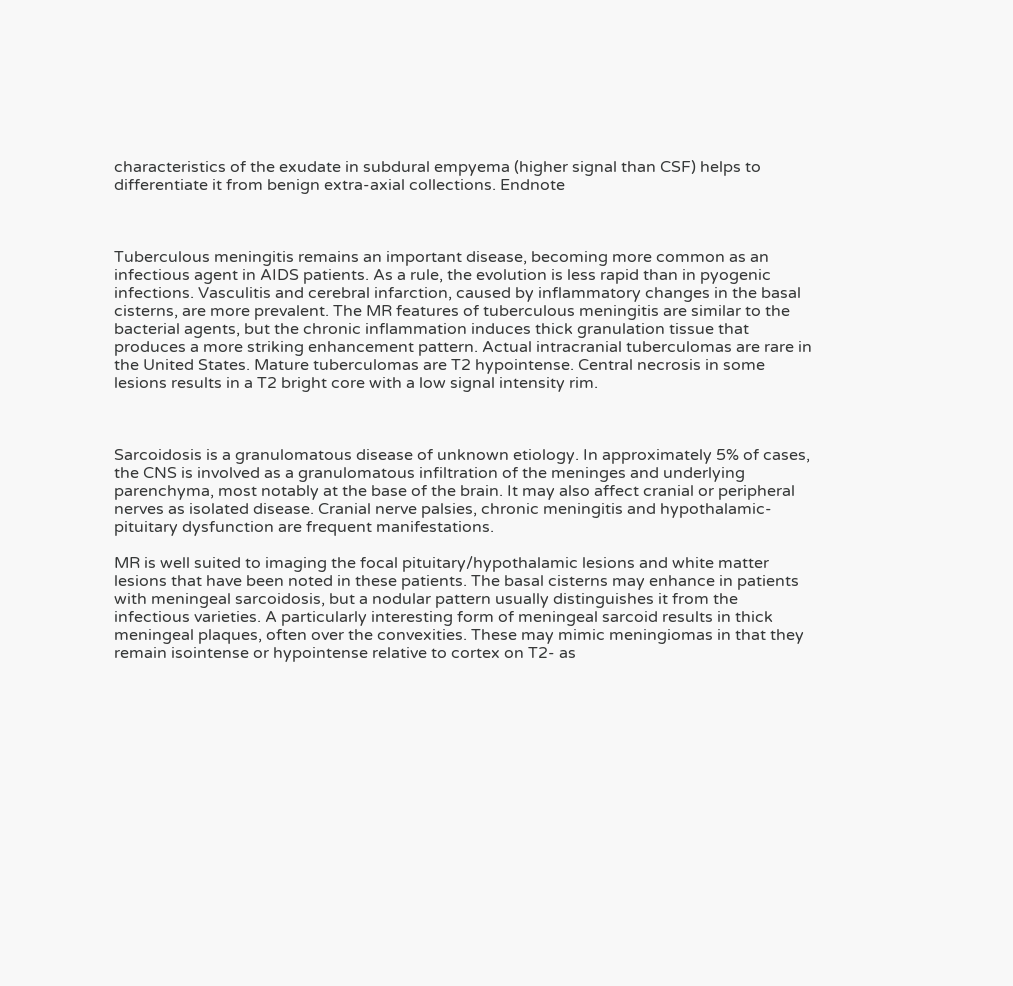characteristics of the exudate in subdural empyema (higher signal than CSF) helps to differentiate it from benign extra-axial collections. Endnote



Tuberculous meningitis remains an important disease, becoming more common as an infectious agent in AIDS patients. As a rule, the evolution is less rapid than in pyogenic infections. Vasculitis and cerebral infarction, caused by inflammatory changes in the basal cisterns, are more prevalent. The MR features of tuberculous meningitis are similar to the bacterial agents, but the chronic inflammation induces thick granulation tissue that produces a more striking enhancement pattern. Actual intracranial tuberculomas are rare in the United States. Mature tuberculomas are T2 hypointense. Central necrosis in some lesions results in a T2 bright core with a low signal intensity rim.



Sarcoidosis is a granulomatous disease of unknown etiology. In approximately 5% of cases, the CNS is involved as a granulomatous infiltration of the meninges and underlying parenchyma, most notably at the base of the brain. It may also affect cranial or peripheral nerves as isolated disease. Cranial nerve palsies, chronic meningitis and hypothalamic- pituitary dysfunction are frequent manifestations.

MR is well suited to imaging the focal pituitary/hypothalamic lesions and white matter lesions that have been noted in these patients. The basal cisterns may enhance in patients with meningeal sarcoidosis, but a nodular pattern usually distinguishes it from the infectious varieties. A particularly interesting form of meningeal sarcoid results in thick meningeal plaques, often over the convexities. These may mimic meningiomas in that they remain isointense or hypointense relative to cortex on T2- as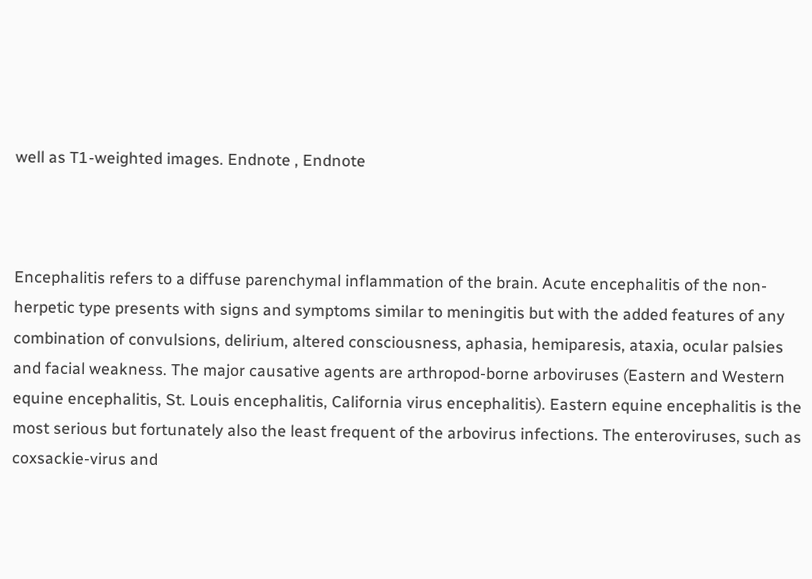well as T1-weighted images. Endnote , Endnote



Encephalitis refers to a diffuse parenchymal inflammation of the brain. Acute encephalitis of the non-herpetic type presents with signs and symptoms similar to meningitis but with the added features of any combination of convulsions, delirium, altered consciousness, aphasia, hemiparesis, ataxia, ocular palsies and facial weakness. The major causative agents are arthropod-borne arboviruses (Eastern and Western equine encephalitis, St. Louis encephalitis, California virus encephalitis). Eastern equine encephalitis is the most serious but fortunately also the least frequent of the arbovirus infections. The enteroviruses, such as coxsackie-virus and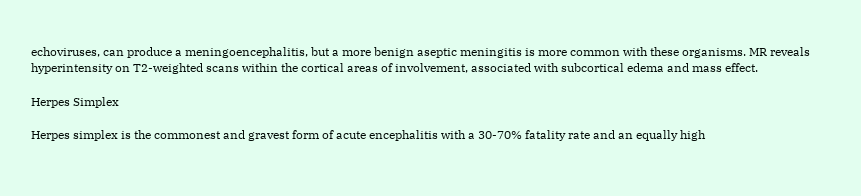echoviruses, can produce a meningoencephalitis, but a more benign aseptic meningitis is more common with these organisms. MR reveals hyperintensity on T2-weighted scans within the cortical areas of involvement, associated with subcortical edema and mass effect.

Herpes Simplex

Herpes simplex is the commonest and gravest form of acute encephalitis with a 30-70% fatality rate and an equally high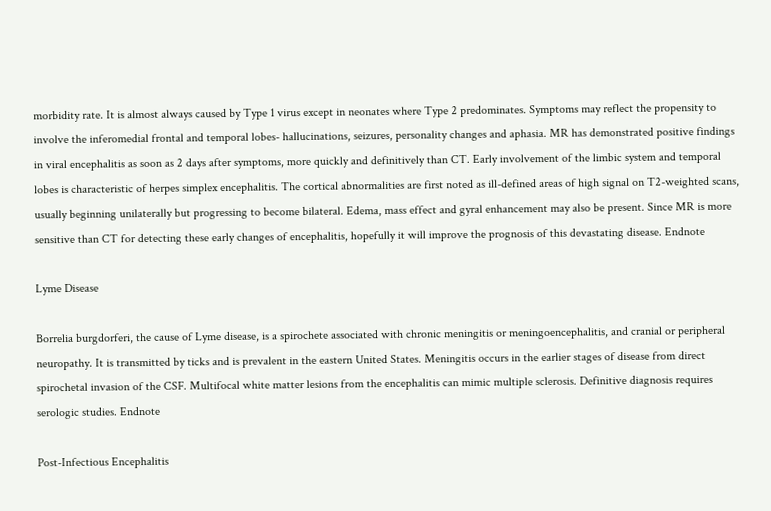morbidity rate. It is almost always caused by Type 1 virus except in neonates where Type 2 predominates. Symptoms may reflect the propensity to involve the inferomedial frontal and temporal lobes- hallucinations, seizures, personality changes and aphasia. MR has demonstrated positive findings in viral encephalitis as soon as 2 days after symptoms, more quickly and definitively than CT. Early involvement of the limbic system and temporal lobes is characteristic of herpes simplex encephalitis. The cortical abnormalities are first noted as ill-defined areas of high signal on T2-weighted scans, usually beginning unilaterally but progressing to become bilateral. Edema, mass effect and gyral enhancement may also be present. Since MR is more sensitive than CT for detecting these early changes of encephalitis, hopefully it will improve the prognosis of this devastating disease. Endnote

Lyme Disease

Borrelia burgdorferi, the cause of Lyme disease, is a spirochete associated with chronic meningitis or meningoencephalitis, and cranial or peripheral neuropathy. It is transmitted by ticks and is prevalent in the eastern United States. Meningitis occurs in the earlier stages of disease from direct spirochetal invasion of the CSF. Multifocal white matter lesions from the encephalitis can mimic multiple sclerosis. Definitive diagnosis requires serologic studies. Endnote

Post-Infectious Encephalitis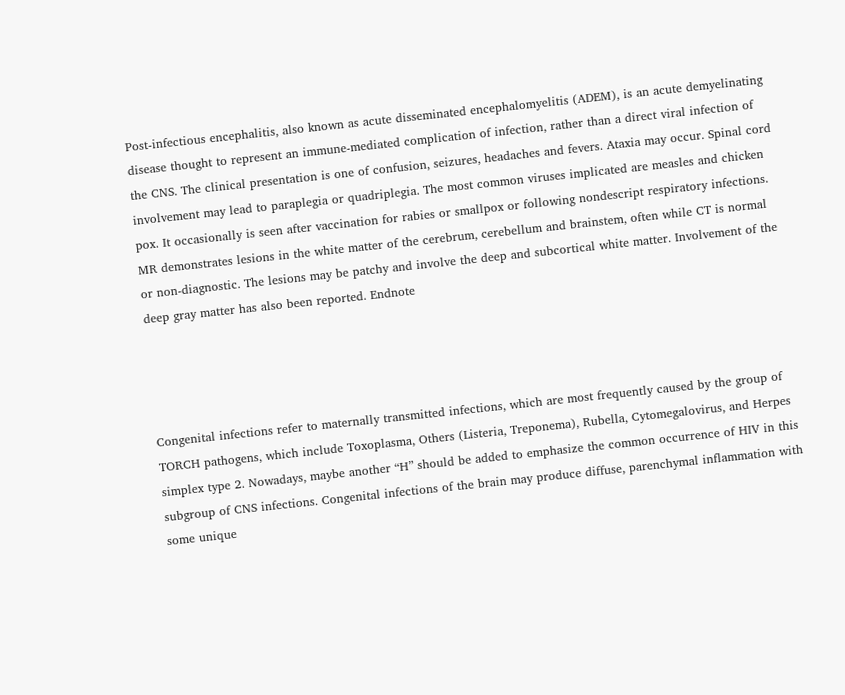Post-infectious encephalitis, also known as acute disseminated encephalomyelitis (ADEM), is an acute demyelinating disease thought to represent an immune-mediated complication of infection, rather than a direct viral infection of the CNS. The clinical presentation is one of confusion, seizures, headaches and fevers. Ataxia may occur. Spinal cord involvement may lead to paraplegia or quadriplegia. The most common viruses implicated are measles and chicken pox. It occasionally is seen after vaccination for rabies or smallpox or following nondescript respiratory infections. MR demonstrates lesions in the white matter of the cerebrum, cerebellum and brainstem, often while CT is normal or non-diagnostic. The lesions may be patchy and involve the deep and subcortical white matter. Involvement of the deep gray matter has also been reported. Endnote




Congenital infections refer to maternally transmitted infections, which are most frequently caused by the group of TORCH pathogens, which include Toxoplasma, Others (Listeria, Treponema), Rubella, Cytomegalovirus, and Herpes simplex type 2. Nowadays, maybe another “H” should be added to emphasize the common occurrence of HIV in this subgroup of CNS infections. Congenital infections of the brain may produce diffuse, parenchymal inflammation with some unique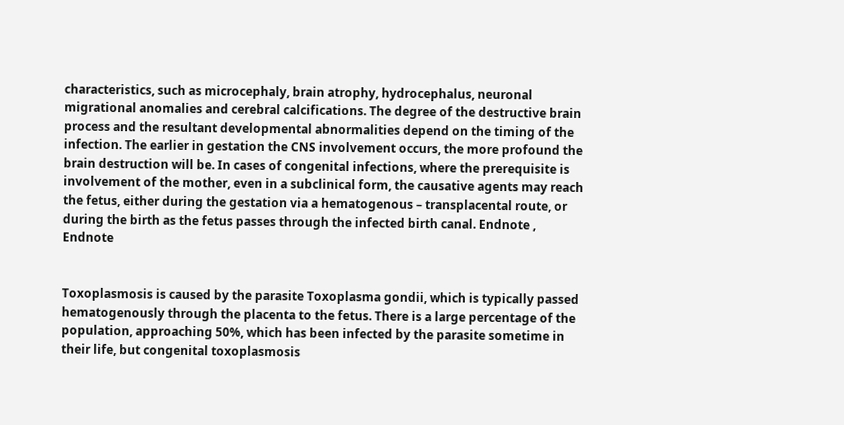characteristics, such as microcephaly, brain atrophy, hydrocephalus, neuronal migrational anomalies and cerebral calcifications. The degree of the destructive brain process and the resultant developmental abnormalities depend on the timing of the infection. The earlier in gestation the CNS involvement occurs, the more profound the brain destruction will be. In cases of congenital infections, where the prerequisite is involvement of the mother, even in a subclinical form, the causative agents may reach the fetus, either during the gestation via a hematogenous – transplacental route, or during the birth as the fetus passes through the infected birth canal. Endnote , Endnote


Toxoplasmosis is caused by the parasite Toxoplasma gondii, which is typically passed hematogenously through the placenta to the fetus. There is a large percentage of the population, approaching 50%, which has been infected by the parasite sometime in their life, but congenital toxoplasmosis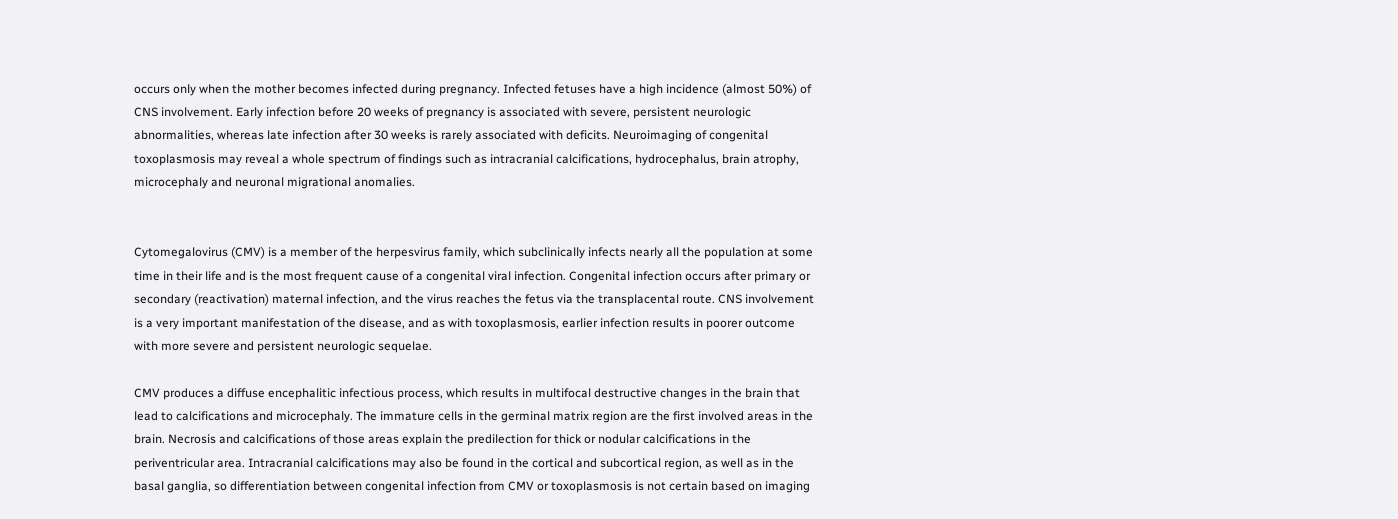occurs only when the mother becomes infected during pregnancy. Infected fetuses have a high incidence (almost 50%) of CNS involvement. Early infection before 20 weeks of pregnancy is associated with severe, persistent neurologic abnormalities, whereas late infection after 30 weeks is rarely associated with deficits. Neuroimaging of congenital toxoplasmosis may reveal a whole spectrum of findings such as intracranial calcifications, hydrocephalus, brain atrophy, microcephaly and neuronal migrational anomalies.


Cytomegalovirus (CMV) is a member of the herpesvirus family, which subclinically infects nearly all the population at some time in their life and is the most frequent cause of a congenital viral infection. Congenital infection occurs after primary or secondary (reactivation) maternal infection, and the virus reaches the fetus via the transplacental route. CNS involvement is a very important manifestation of the disease, and as with toxoplasmosis, earlier infection results in poorer outcome with more severe and persistent neurologic sequelae.

CMV produces a diffuse encephalitic infectious process, which results in multifocal destructive changes in the brain that lead to calcifications and microcephaly. The immature cells in the germinal matrix region are the first involved areas in the brain. Necrosis and calcifications of those areas explain the predilection for thick or nodular calcifications in the periventricular area. Intracranial calcifications may also be found in the cortical and subcortical region, as well as in the basal ganglia, so differentiation between congenital infection from CMV or toxoplasmosis is not certain based on imaging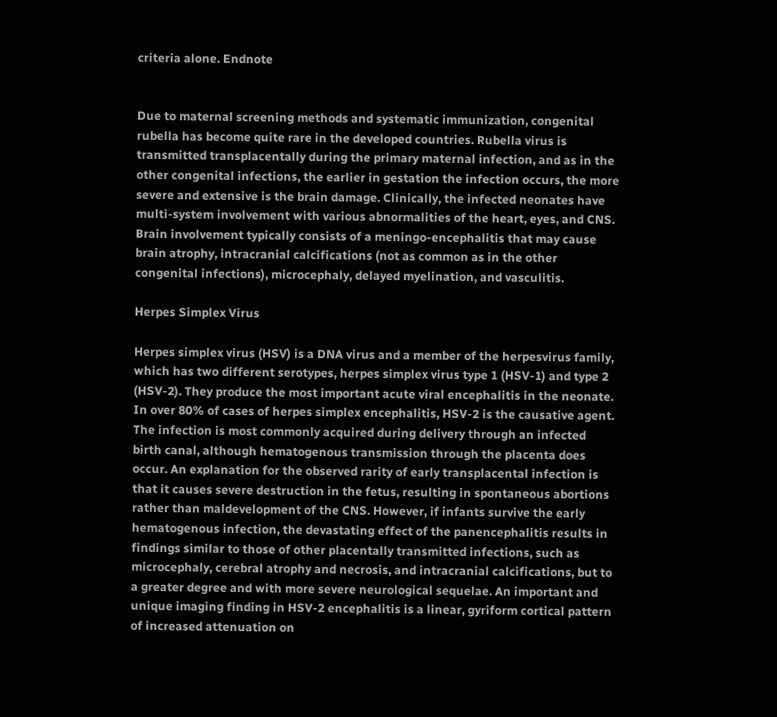criteria alone. Endnote


Due to maternal screening methods and systematic immunization, congenital rubella has become quite rare in the developed countries. Rubella virus is transmitted transplacentally during the primary maternal infection, and as in the other congenital infections, the earlier in gestation the infection occurs, the more severe and extensive is the brain damage. Clinically, the infected neonates have multi-system involvement with various abnormalities of the heart, eyes, and CNS. Brain involvement typically consists of a meningo-encephalitis that may cause brain atrophy, intracranial calcifications (not as common as in the other congenital infections), microcephaly, delayed myelination, and vasculitis.

Herpes Simplex Virus

Herpes simplex virus (HSV) is a DNA virus and a member of the herpesvirus family, which has two different serotypes, herpes simplex virus type 1 (HSV-1) and type 2 (HSV-2). They produce the most important acute viral encephalitis in the neonate. In over 80% of cases of herpes simplex encephalitis, HSV-2 is the causative agent. The infection is most commonly acquired during delivery through an infected birth canal, although hematogenous transmission through the placenta does occur. An explanation for the observed rarity of early transplacental infection is that it causes severe destruction in the fetus, resulting in spontaneous abortions rather than maldevelopment of the CNS. However, if infants survive the early hematogenous infection, the devastating effect of the panencephalitis results in findings similar to those of other placentally transmitted infections, such as microcephaly, cerebral atrophy and necrosis, and intracranial calcifications, but to a greater degree and with more severe neurological sequelae. An important and unique imaging finding in HSV-2 encephalitis is a linear, gyriform cortical pattern of increased attenuation on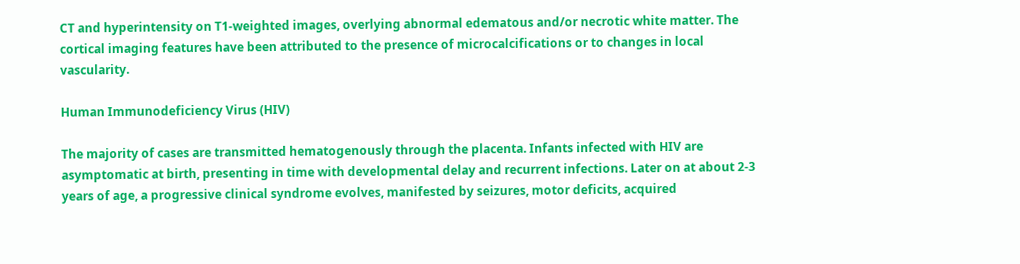CT and hyperintensity on T1-weighted images, overlying abnormal edematous and/or necrotic white matter. The cortical imaging features have been attributed to the presence of microcalcifications or to changes in local vascularity.

Human Immunodeficiency Virus (HIV)

The majority of cases are transmitted hematogenously through the placenta. Infants infected with HIV are asymptomatic at birth, presenting in time with developmental delay and recurrent infections. Later on at about 2-3 years of age, a progressive clinical syndrome evolves, manifested by seizures, motor deficits, acquired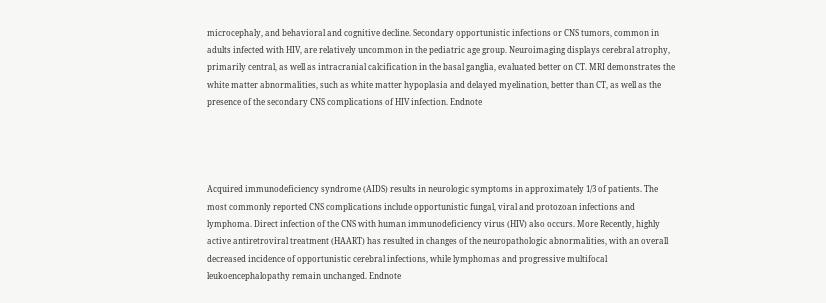microcephaly, and behavioral and cognitive decline. Secondary opportunistic infections or CNS tumors, common in adults infected with HIV, are relatively uncommon in the pediatric age group. Neuroimaging displays cerebral atrophy, primarily central, as well as intracranial calcification in the basal ganglia, evaluated better on CT. MRI demonstrates the white matter abnormalities, such as white matter hypoplasia and delayed myelination, better than CT, as well as the presence of the secondary CNS complications of HIV infection. Endnote




Acquired immunodeficiency syndrome (AIDS) results in neurologic symptoms in approximately 1/3 of patients. The most commonly reported CNS complications include opportunistic fungal, viral and protozoan infections and lymphoma. Direct infection of the CNS with human immunodeficiency virus (HIV) also occurs. More Recently, highly active antiretroviral treatment (HAART) has resulted in changes of the neuropathologic abnormalities, with an overall decreased incidence of opportunistic cerebral infections, while lymphomas and progressive multifocal leukoencephalopathy remain unchanged. Endnote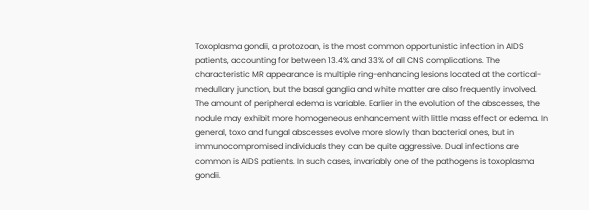Toxoplasma gondii, a protozoan, is the most common opportunistic infection in AIDS patients, accounting for between 13.4% and 33% of all CNS complications. The characteristic MR appearance is multiple ring-enhancing lesions located at the cortical-medullary junction, but the basal ganglia and white matter are also frequently involved. The amount of peripheral edema is variable. Earlier in the evolution of the abscesses, the nodule may exhibit more homogeneous enhancement with little mass effect or edema. In general, toxo and fungal abscesses evolve more slowly than bacterial ones, but in immunocompromised individuals they can be quite aggressive. Dual infections are common is AIDS patients. In such cases, invariably one of the pathogens is toxoplasma gondii.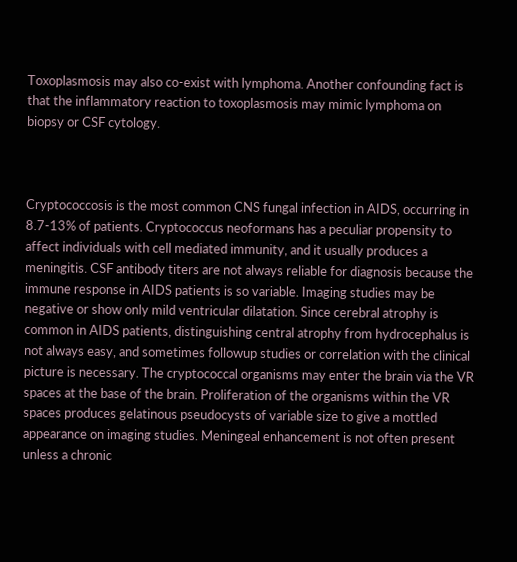Toxoplasmosis may also co-exist with lymphoma. Another confounding fact is that the inflammatory reaction to toxoplasmosis may mimic lymphoma on biopsy or CSF cytology.



Cryptococcosis is the most common CNS fungal infection in AIDS, occurring in 8.7-13% of patients. Cryptococcus neoformans has a peculiar propensity to affect individuals with cell mediated immunity, and it usually produces a meningitis. CSF antibody titers are not always reliable for diagnosis because the immune response in AIDS patients is so variable. Imaging studies may be negative or show only mild ventricular dilatation. Since cerebral atrophy is common in AIDS patients, distinguishing central atrophy from hydrocephalus is not always easy, and sometimes followup studies or correlation with the clinical picture is necessary. The cryptococcal organisms may enter the brain via the VR spaces at the base of the brain. Proliferation of the organisms within the VR spaces produces gelatinous pseudocysts of variable size to give a mottled appearance on imaging studies. Meningeal enhancement is not often present unless a chronic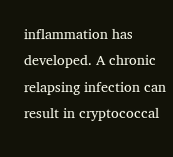inflammation has developed. A chronic relapsing infection can result in cryptococcal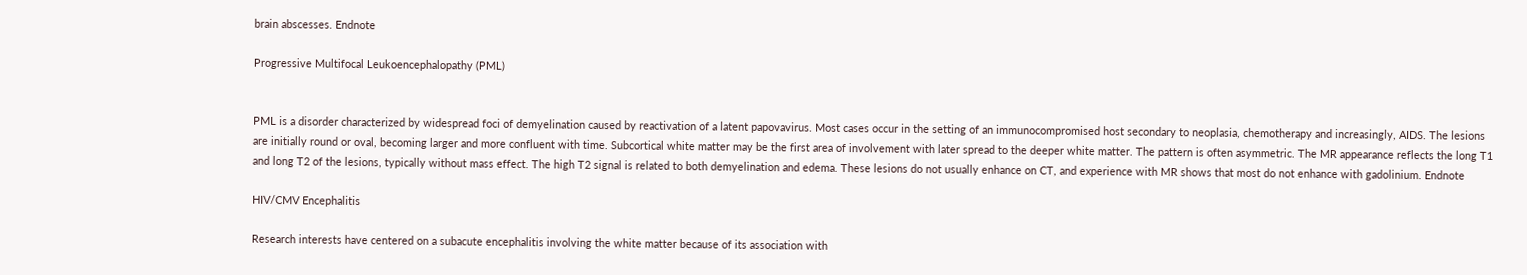brain abscesses. Endnote

Progressive Multifocal Leukoencephalopathy (PML)


PML is a disorder characterized by widespread foci of demyelination caused by reactivation of a latent papovavirus. Most cases occur in the setting of an immunocompromised host secondary to neoplasia, chemotherapy and increasingly, AIDS. The lesions are initially round or oval, becoming larger and more confluent with time. Subcortical white matter may be the first area of involvement with later spread to the deeper white matter. The pattern is often asymmetric. The MR appearance reflects the long T1 and long T2 of the lesions, typically without mass effect. The high T2 signal is related to both demyelination and edema. These lesions do not usually enhance on CT, and experience with MR shows that most do not enhance with gadolinium. Endnote

HIV/CMV Encephalitis

Research interests have centered on a subacute encephalitis involving the white matter because of its association with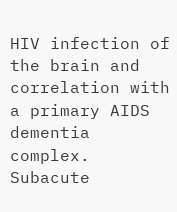HIV infection of the brain and correlation with a primary AIDS dementia complex. Subacute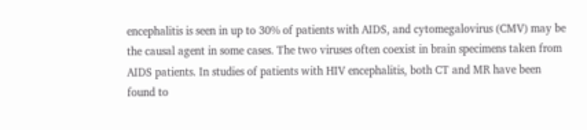encephalitis is seen in up to 30% of patients with AIDS, and cytomegalovirus (CMV) may be the causal agent in some cases. The two viruses often coexist in brain specimens taken from AIDS patients. In studies of patients with HIV encephalitis, both CT and MR have been found to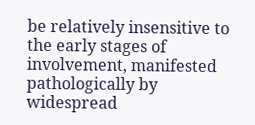be relatively insensitive to the early stages of involvement, manifested pathologically by widespread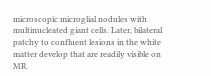microscopic microglial nodules with multinucleated giant cells. Later, bilateral patchy to confluent lesions in the white matter develop that are readily visible on MR.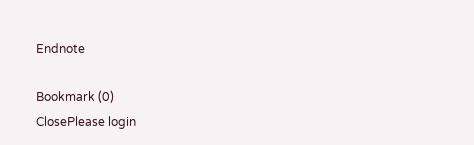Endnote

Bookmark (0)
ClosePlease login